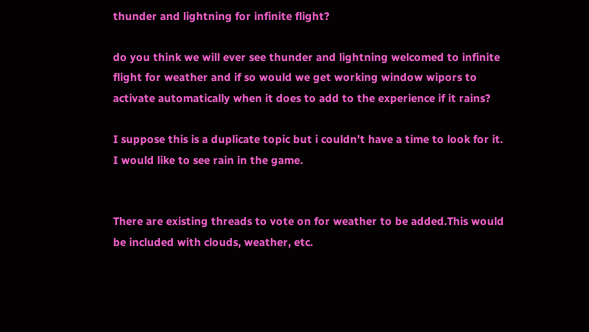thunder and lightning for infinite flight?

do you think we will ever see thunder and lightning welcomed to infinite flight for weather and if so would we get working window wipors to activate automatically when it does to add to the experience if it rains?

I suppose this is a duplicate topic but i couldn’t have a time to look for it. I would like to see rain in the game.


There are existing threads to vote on for weather to be added.This would be included with clouds, weather, etc.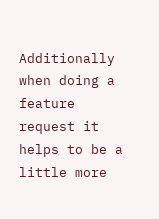Additionally when doing a feature request it helps to be a little more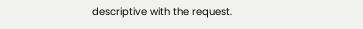descriptive with the request.